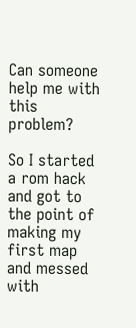Can someone help me with this problem?

So I started a rom hack and got to the point of making my first map and messed with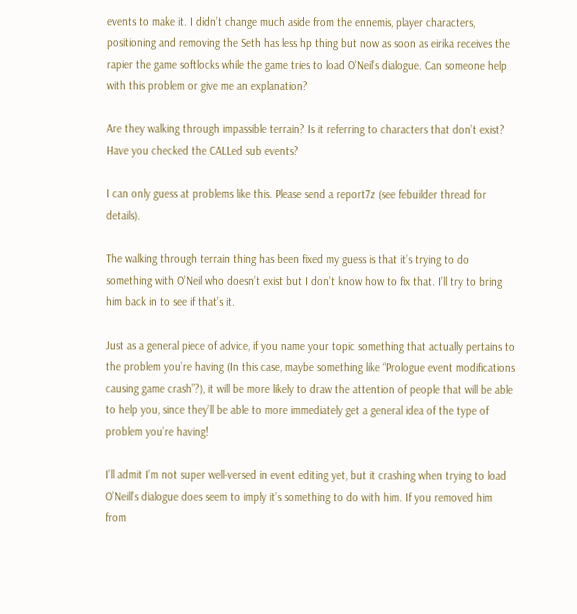events to make it. I didn’t change much aside from the ennemis, player characters, positioning and removing the Seth has less hp thing but now as soon as eirika receives the rapier the game softlocks while the game tries to load O’Neil’s dialogue. Can someone help with this problem or give me an explanation?

Are they walking through impassible terrain? Is it referring to characters that don’t exist? Have you checked the CALLed sub events?

I can only guess at problems like this. Please send a report7z (see febuilder thread for details).

The walking through terrain thing has been fixed my guess is that it’s trying to do something with O’Neil who doesn’t exist but I don’t know how to fix that. I’ll try to bring him back in to see if that’s it.

Just as a general piece of advice, if you name your topic something that actually pertains to the problem you’re having (In this case, maybe something like “Prologue event modifications causing game crash”?), it will be more likely to draw the attention of people that will be able to help you, since they’ll be able to more immediately get a general idea of the type of problem you’re having!

I’ll admit I’m not super well-versed in event editing yet, but it crashing when trying to load O’Neill’s dialogue does seem to imply it’s something to do with him. If you removed him from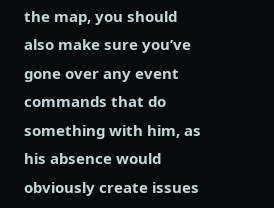the map, you should also make sure you’ve gone over any event commands that do something with him, as his absence would obviously create issues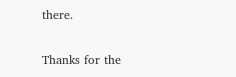there.

Thanks for the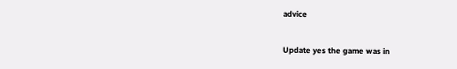advice

Update yes the game was in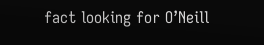fact looking for O’Neill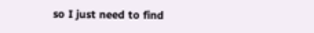so I just need to find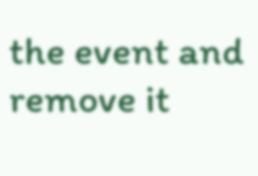the event and remove it